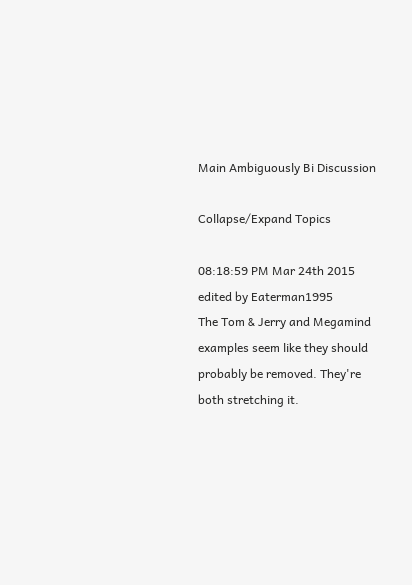Main Ambiguously Bi Discussion

Collapse/Expand Topics

08:18:59 PM Mar 24th 2015
edited by Eaterman1995
The Tom & Jerry and Megamind examples seem like they should probably be removed. They're both stretching it.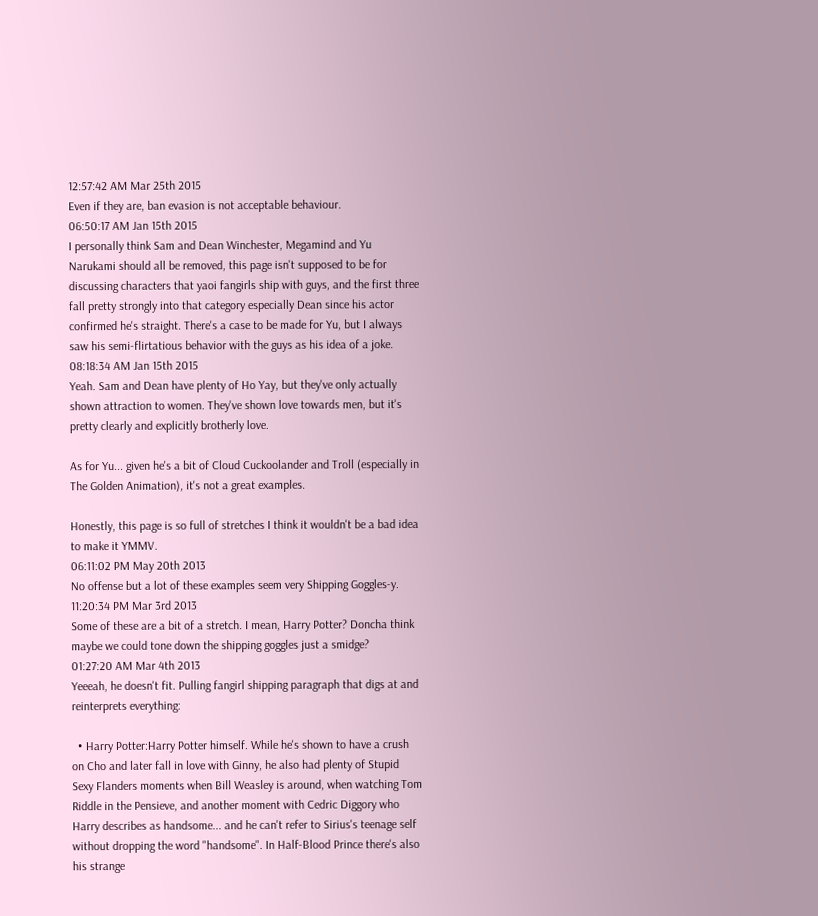12:57:42 AM Mar 25th 2015
Even if they are, ban evasion is not acceptable behaviour.
06:50:17 AM Jan 15th 2015
I personally think Sam and Dean Winchester, Megamind and Yu Narukami should all be removed, this page isn't supposed to be for discussing characters that yaoi fangirls ship with guys, and the first three fall pretty strongly into that category especially Dean since his actor confirmed he's straight. There's a case to be made for Yu, but I always saw his semi-flirtatious behavior with the guys as his idea of a joke.
08:18:34 AM Jan 15th 2015
Yeah. Sam and Dean have plenty of Ho Yay, but they've only actually shown attraction to women. They've shown love towards men, but it's pretty clearly and explicitly brotherly love.

As for Yu... given he's a bit of Cloud Cuckoolander and Troll (especially in The Golden Animation), it's not a great examples.

Honestly, this page is so full of stretches I think it wouldn't be a bad idea to make it YMMV.
06:11:02 PM May 20th 2013
No offense but a lot of these examples seem very Shipping Goggles-y.
11:20:34 PM Mar 3rd 2013
Some of these are a bit of a stretch. I mean, Harry Potter? Doncha think maybe we could tone down the shipping goggles just a smidge?
01:27:20 AM Mar 4th 2013
Yeeeah, he doesn't fit. Pulling fangirl shipping paragraph that digs at and reinterprets everything:

  • Harry Potter:Harry Potter himself. While he's shown to have a crush on Cho and later fall in love with Ginny, he also had plenty of Stupid Sexy Flanders moments when Bill Weasley is around, when watching Tom Riddle in the Pensieve, and another moment with Cedric Diggory who Harry describes as handsome... and he can't refer to Sirius's teenage self without dropping the word "handsome". In Half-Blood Prince there's also his strange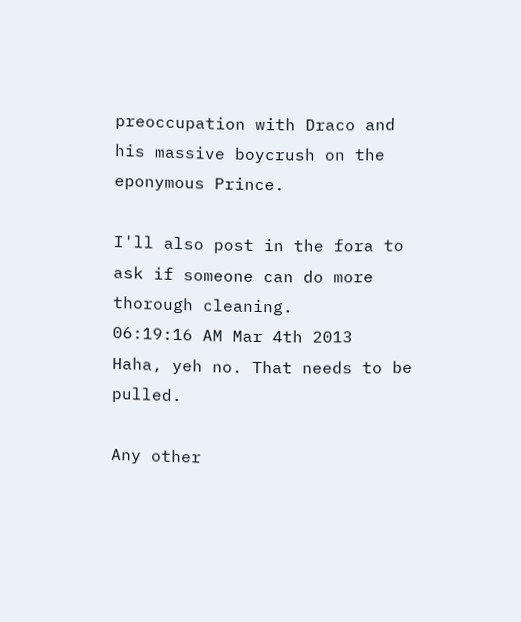preoccupation with Draco and his massive boycrush on the eponymous Prince.

I'll also post in the fora to ask if someone can do more thorough cleaning.
06:19:16 AM Mar 4th 2013
Haha, yeh no. That needs to be pulled.

Any other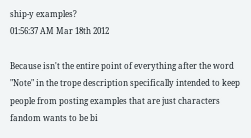ship-y examples?
01:56:37 AM Mar 18th 2012

Because isn't the entire point of everything after the word "Note" in the trope description specifically intended to keep people from posting examples that are just characters fandom wants to be bi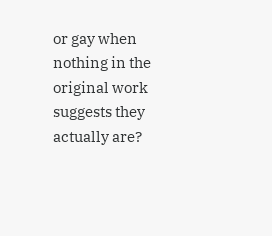or gay when nothing in the original work suggests they actually are?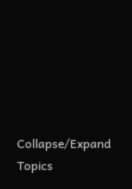Collapse/Expand Topics